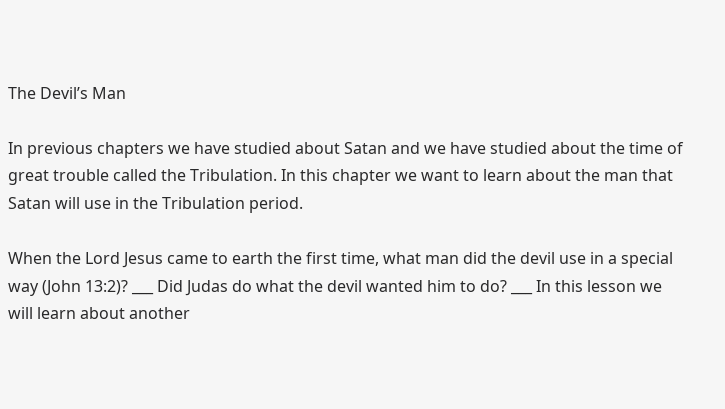The Devil’s Man

In previous chapters we have studied about Satan and we have studied about the time of great trouble called the Tribulation. In this chapter we want to learn about the man that Satan will use in the Tribulation period.

When the Lord Jesus came to earth the first time, what man did the devil use in a special way (John 13:2)? ___ Did Judas do what the devil wanted him to do? ___ In this lesson we will learn about another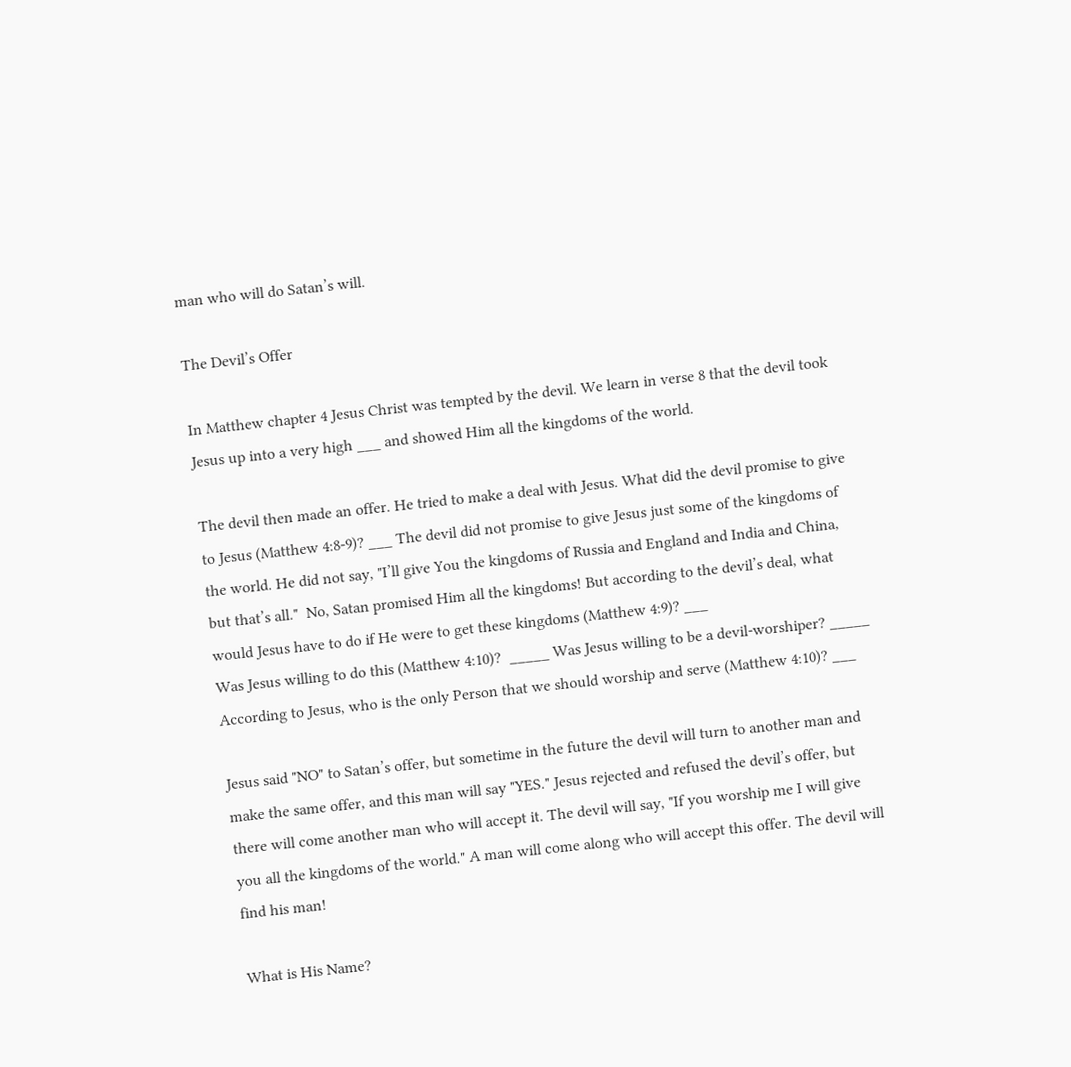man who will do Satan’s will.

The Devil’s Offer

In Matthew chapter 4 Jesus Christ was tempted by the devil. We learn in verse 8 that the devil took Jesus up into a very high ___ and showed Him all the kingdoms of the world.

The devil then made an offer. He tried to make a deal with Jesus. What did the devil promise to give to Jesus (Matthew 4:8-9)? ___ The devil did not promise to give Jesus just some of the kingdoms of the world. He did not say, "I’ll give You the kingdoms of Russia and England and India and China, but that’s all."  No, Satan promised Him all the kingdoms! But according to the devil’s deal, what would Jesus have to do if He were to get these kingdoms (Matthew 4:9)? ___
Was Jesus willing to do this (Matthew 4:10)?  _____ Was Jesus willing to be a devil-worshiper? _____  According to Jesus, who is the only Person that we should worship and serve (Matthew 4:10)? ___

Jesus said "NO" to Satan’s offer, but sometime in the future the devil will turn to another man and make the same offer, and this man will say "YES." Jesus rejected and refused the devil’s offer, but there will come another man who will accept it. The devil will say, "If you worship me I will give you all the kingdoms of the world." A man will come along who will accept this offer. The devil will find his man!

What is His Name?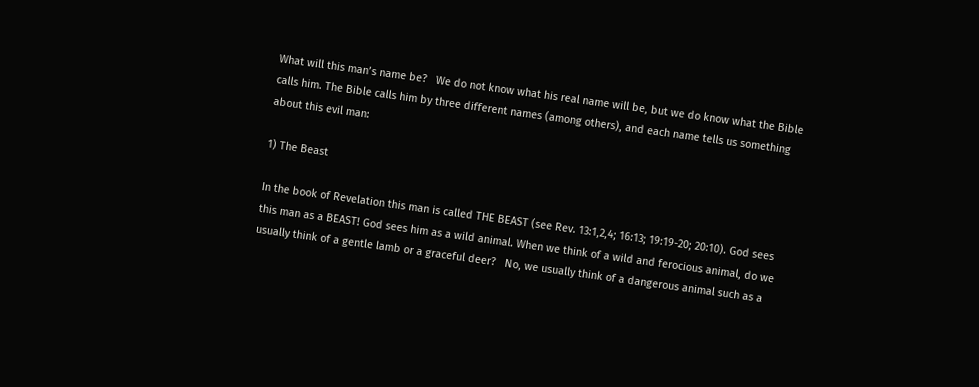What will this man’s name be?   We do not know what his real name will be, but we do know what the Bible calls him. The Bible calls him by three different names (among others), and each name tells us something about this evil man:

1) The Beast

In the book of Revelation this man is called THE BEAST (see Rev. 13:1,2,4; 16:13; 19:19-20; 20:10). God sees this man as a BEAST! God sees him as a wild animal. When we think of a wild and ferocious animal, do we usually think of a gentle lamb or a graceful deer?   No, we usually think of a dangerous animal such as a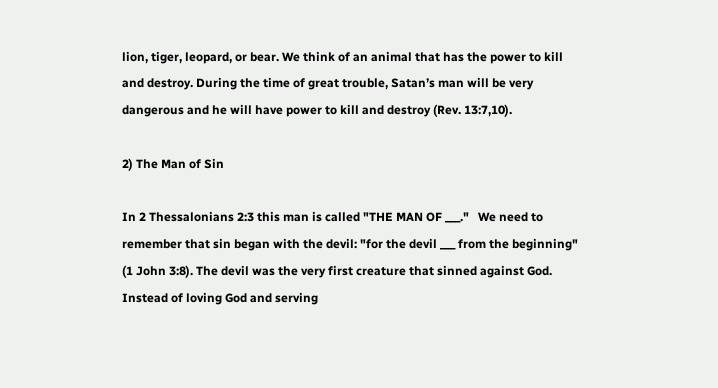lion, tiger, leopard, or bear. We think of an animal that has the power to kill and destroy. During the time of great trouble, Satan’s man will be very dangerous and he will have power to kill and destroy (Rev. 13:7,10).

2) The Man of Sin

In 2 Thessalonians 2:3 this man is called "THE MAN OF ___."   We need to remember that sin began with the devil: "for the devil ___ from the beginning" (1 John 3:8). The devil was the very first creature that sinned against God. Instead of loving God and serving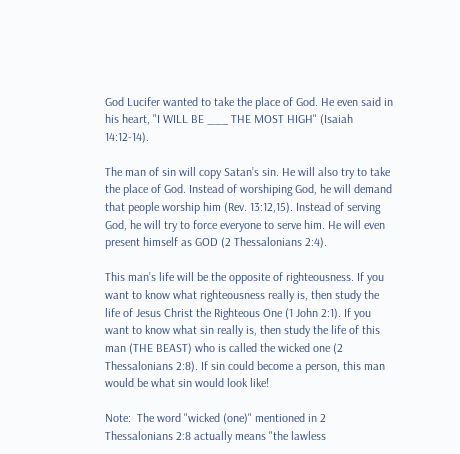God Lucifer wanted to take the place of God. He even said in his heart, "I WILL BE ___ THE MOST HIGH" (Isaiah 14:12-14).

The man of sin will copy Satan’s sin. He will also try to take the place of God. Instead of worshiping God, he will demand that people worship him (Rev. 13:12,15). Instead of serving God, he will try to force everyone to serve him. He will even present himself as GOD (2 Thessalonians 2:4).

This man’s life will be the opposite of righteousness. If you want to know what righteousness really is, then study the life of Jesus Christ the Righteous One (1 John 2:1). If you want to know what sin really is, then study the life of this man (THE BEAST) who is called the wicked one (2 Thessalonians 2:8). If sin could become a person, this man would be what sin would look like!

Note:  The word "wicked (one)" mentioned in 2 Thessalonians 2:8 actually means "the lawless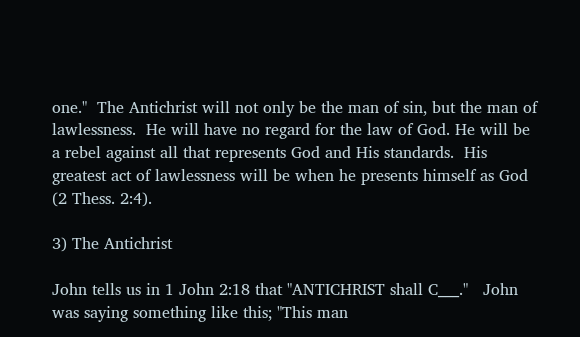one."  The Antichrist will not only be the man of sin, but the man of lawlessness.  He will have no regard for the law of God. He will be a rebel against all that represents God and His standards.  His greatest act of lawlessness will be when he presents himself as God (2 Thess. 2:4).

3) The Antichrist

John tells us in 1 John 2:18 that "ANTICHRIST shall C___."   John was saying something like this; "This man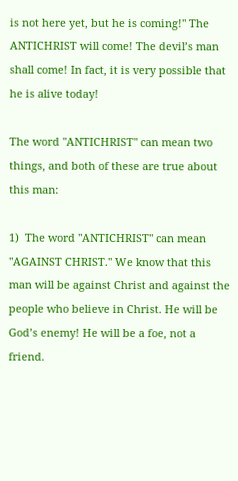is not here yet, but he is coming!" The ANTICHRIST will come! The devil’s man shall come! In fact, it is very possible that he is alive today!

The word "ANTICHRIST" can mean two things, and both of these are true about this man:

1)  The word "ANTICHRIST" can mean "AGAINST CHRIST." We know that this man will be against Christ and against the people who believe in Christ. He will be God’s enemy! He will be a foe, not a friend.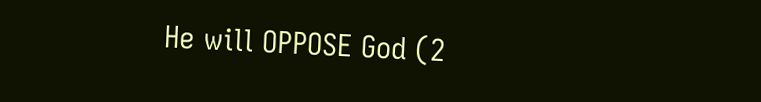He will OPPOSE God (2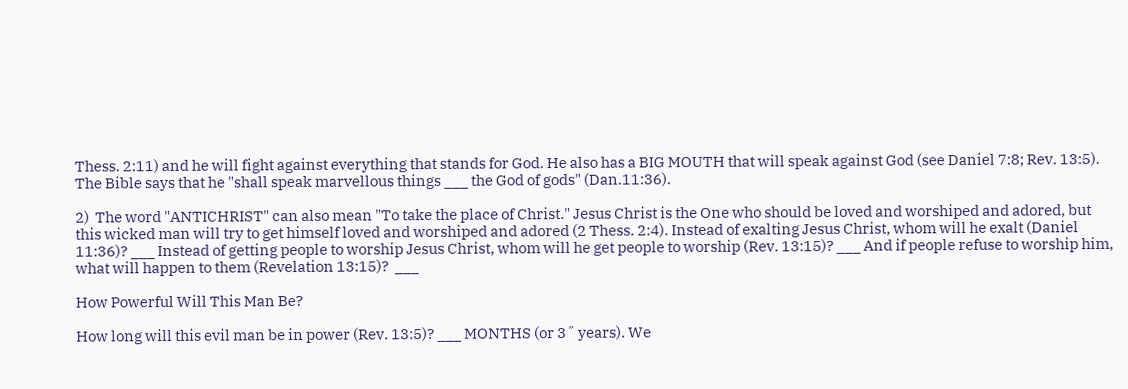Thess. 2:11) and he will fight against everything that stands for God. He also has a BIG MOUTH that will speak against God (see Daniel 7:8; Rev. 13:5). The Bible says that he "shall speak marvellous things ___ the God of gods" (Dan.11:36).

2)  The word "ANTICHRIST" can also mean "To take the place of Christ." Jesus Christ is the One who should be loved and worshiped and adored, but this wicked man will try to get himself loved and worshiped and adored (2 Thess. 2:4). Instead of exalting Jesus Christ, whom will he exalt (Daniel 11:36)? ___ Instead of getting people to worship Jesus Christ, whom will he get people to worship (Rev. 13:15)? ___ And if people refuse to worship him, what will happen to them (Revelation 13:15)?  ___

How Powerful Will This Man Be?

How long will this evil man be in power (Rev. 13:5)? ___ MONTHS (or 3˝ years). We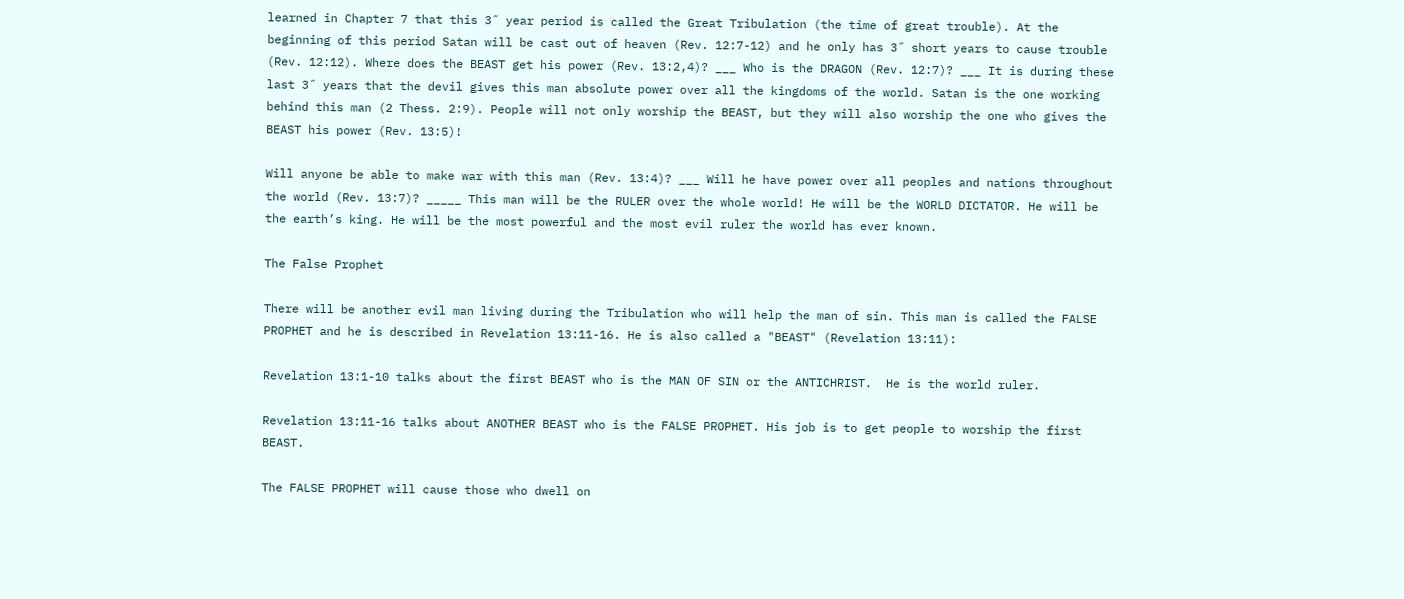learned in Chapter 7 that this 3˝ year period is called the Great Tribulation (the time of great trouble). At the beginning of this period Satan will be cast out of heaven (Rev. 12:7-12) and he only has 3˝ short years to cause trouble (Rev. 12:12). Where does the BEAST get his power (Rev. 13:2,4)? ___ Who is the DRAGON (Rev. 12:7)? ___ It is during these last 3˝ years that the devil gives this man absolute power over all the kingdoms of the world. Satan is the one working behind this man (2 Thess. 2:9). People will not only worship the BEAST, but they will also worship the one who gives the BEAST his power (Rev. 13:5)!

Will anyone be able to make war with this man (Rev. 13:4)? ___ Will he have power over all peoples and nations throughout the world (Rev. 13:7)? _____ This man will be the RULER over the whole world! He will be the WORLD DICTATOR. He will be the earth’s king. He will be the most powerful and the most evil ruler the world has ever known.

The False Prophet

There will be another evil man living during the Tribulation who will help the man of sin. This man is called the FALSE PROPHET and he is described in Revelation 13:11-16. He is also called a "BEAST" (Revelation 13:11):

Revelation 13:1-10 talks about the first BEAST who is the MAN OF SIN or the ANTICHRIST.  He is the world ruler.

Revelation 13:11-16 talks about ANOTHER BEAST who is the FALSE PROPHET. His job is to get people to worship the first BEAST.

The FALSE PROPHET will cause those who dwell on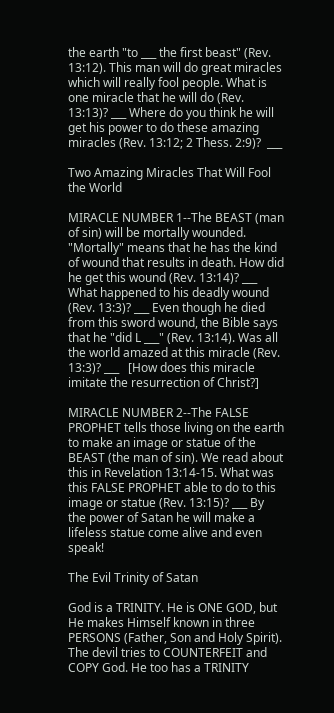the earth "to ___ the first beast" (Rev. 13:12). This man will do great miracles which will really fool people. What is one miracle that he will do (Rev. 13:13)? ___ Where do you think he will get his power to do these amazing miracles (Rev. 13:12; 2 Thess. 2:9)?  ___

Two Amazing Miracles That Will Fool the World

MIRACLE NUMBER 1--The BEAST (man of sin) will be mortally wounded.  "Mortally" means that he has the kind of wound that results in death. How did he get this wound (Rev. 13:14)? ___ What happened to his deadly wound (Rev. 13:3)? ___ Even though he died from this sword wound, the Bible says that he "did L ___" (Rev. 13:14). Was all the world amazed at this miracle (Rev. 13:3)? ___   [How does this miracle imitate the resurrection of Christ?]

MIRACLE NUMBER 2--The FALSE PROPHET tells those living on the earth to make an image or statue of the BEAST (the man of sin). We read about this in Revelation 13:14-15. What was this FALSE PROPHET able to do to this image or statue (Rev. 13:15)? ___ By the power of Satan he will make a lifeless statue come alive and even speak!

The Evil Trinity of Satan

God is a TRINITY. He is ONE GOD, but He makes Himself known in three PERSONS (Father, Son and Holy Spirit). The devil tries to COUNTERFEIT and COPY God. He too has a TRINITY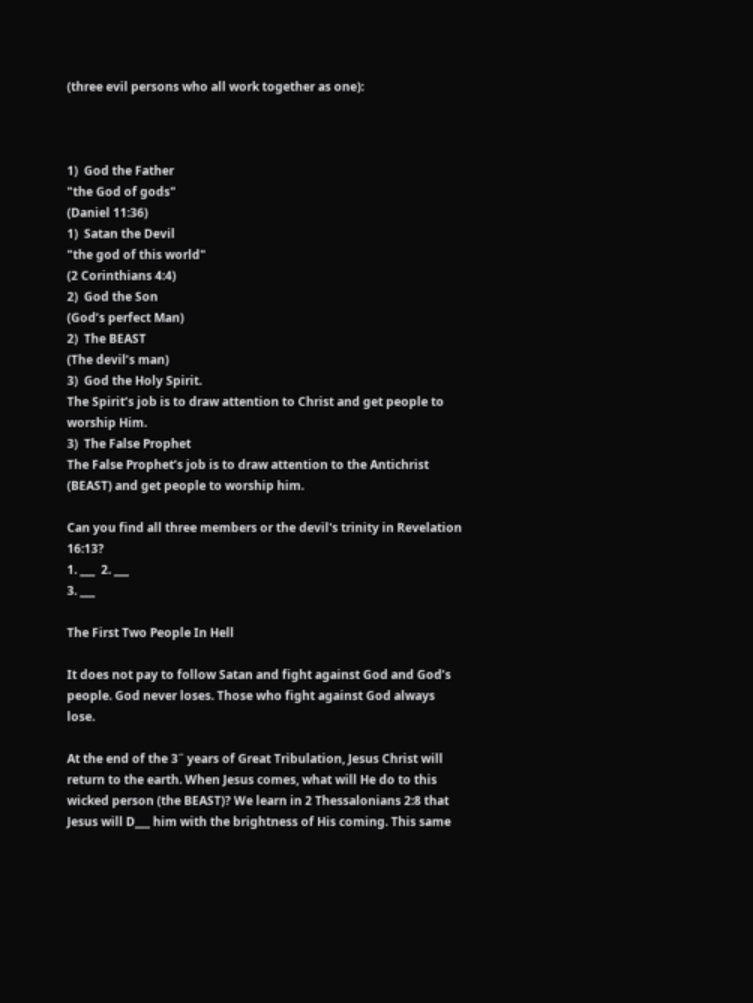(three evil persons who all work together as one):



1)  God the Father
"the God of gods"
(Daniel 11:36)
1)  Satan the Devil
"the god of this world"
(2 Corinthians 4:4)
2)  God the Son
(God’s perfect Man)
2)  The BEAST
(The devil’s man)
3)  God the Holy Spirit.
The Spirit’s job is to draw attention to Christ and get people to worship Him.
3)  The False Prophet
The False Prophet’s job is to draw attention to the Antichrist (BEAST) and get people to worship him.

Can you find all three members or the devil's trinity in Revelation 16:13?
1. ___  2. ___
3. ___

The First Two People In Hell

It does not pay to follow Satan and fight against God and God’s people. God never loses. Those who fight against God always lose.

At the end of the 3˝ years of Great Tribulation, Jesus Christ will return to the earth. When Jesus comes, what will He do to this wicked person (the BEAST)? We learn in 2 Thessalonians 2:8 that Jesus will D___ him with the brightness of His coming. This same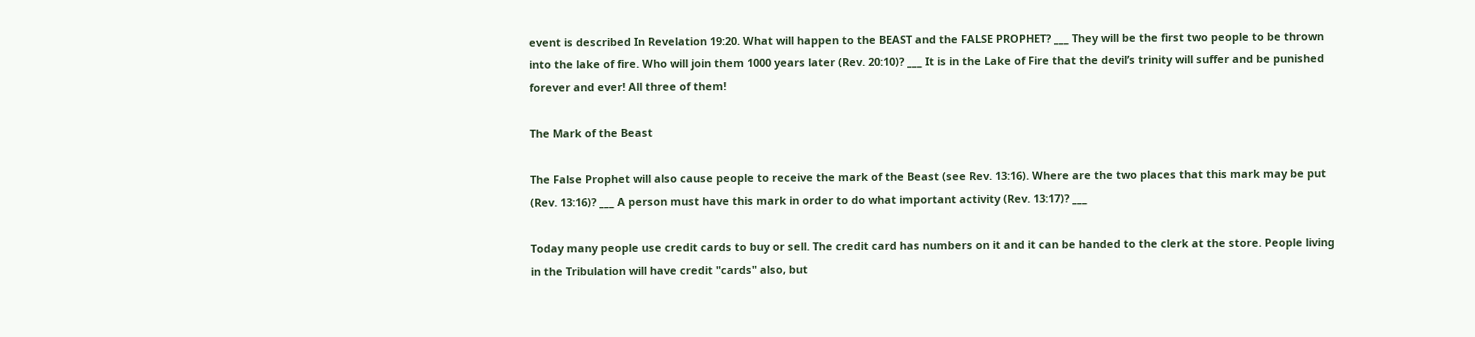event is described In Revelation 19:20. What will happen to the BEAST and the FALSE PROPHET? ___ They will be the first two people to be thrown into the lake of fire. Who will join them 1000 years later (Rev. 20:10)? ___ It is in the Lake of Fire that the devil’s trinity will suffer and be punished forever and ever! All three of them!

The Mark of the Beast

The False Prophet will also cause people to receive the mark of the Beast (see Rev. 13:16). Where are the two places that this mark may be put (Rev. 13:16)? ___ A person must have this mark in order to do what important activity (Rev. 13:17)? ___

Today many people use credit cards to buy or sell. The credit card has numbers on it and it can be handed to the clerk at the store. People living in the Tribulation will have credit "cards" also, but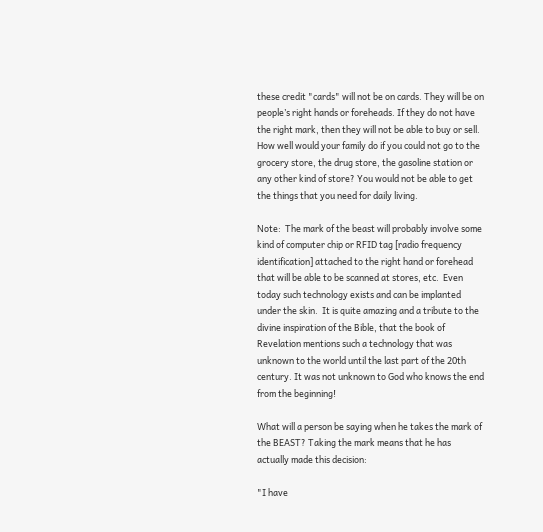these credit "cards" will not be on cards. They will be on people’s right hands or foreheads. If they do not have the right mark, then they will not be able to buy or sell. How well would your family do if you could not go to the grocery store, the drug store, the gasoline station or any other kind of store? You would not be able to get the things that you need for daily living.

Note:  The mark of the beast will probably involve some kind of computer chip or RFID tag [radio frequency identification] attached to the right hand or forehead that will be able to be scanned at stores, etc.  Even today such technology exists and can be implanted under the skin.  It is quite amazing and a tribute to the divine inspiration of the Bible, that the book of Revelation mentions such a technology that was unknown to the world until the last part of the 20th century. It was not unknown to God who knows the end from the beginning!

What will a person be saying when he takes the mark of the BEAST? Taking the mark means that he has actually made this decision:

"I have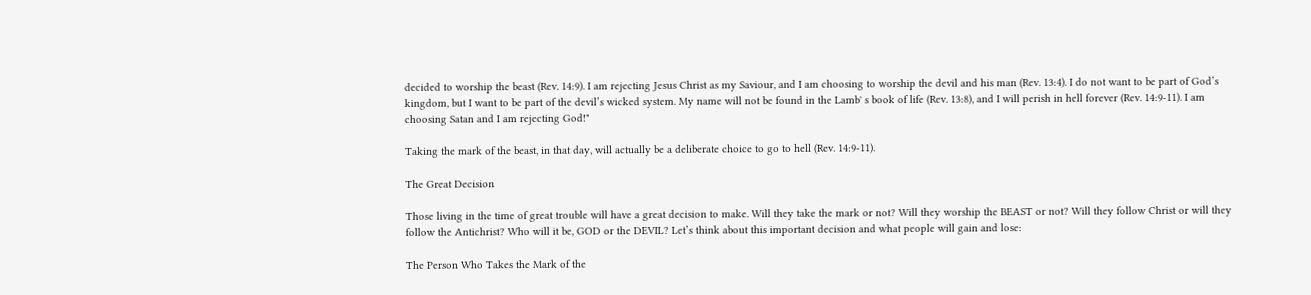decided to worship the beast (Rev. 14:9). I am rejecting Jesus Christ as my Saviour, and I am choosing to worship the devil and his man (Rev. 13:4). I do not want to be part of God’s kingdom, but I want to be part of the devil’s wicked system. My name will not be found in the Lamb' s book of life (Rev. 13:8), and I will perish in hell forever (Rev. 14:9-11). I am choosing Satan and I am rejecting God!"

Taking the mark of the beast, in that day, will actually be a deliberate choice to go to hell (Rev. 14:9-11).

The Great Decision

Those living in the time of great trouble will have a great decision to make. Will they take the mark or not? Will they worship the BEAST or not? Will they follow Christ or will they follow the Antichrist? Who will it be, GOD or the DEVIL? Let’s think about this important decision and what people will gain and lose:

The Person Who Takes the Mark of the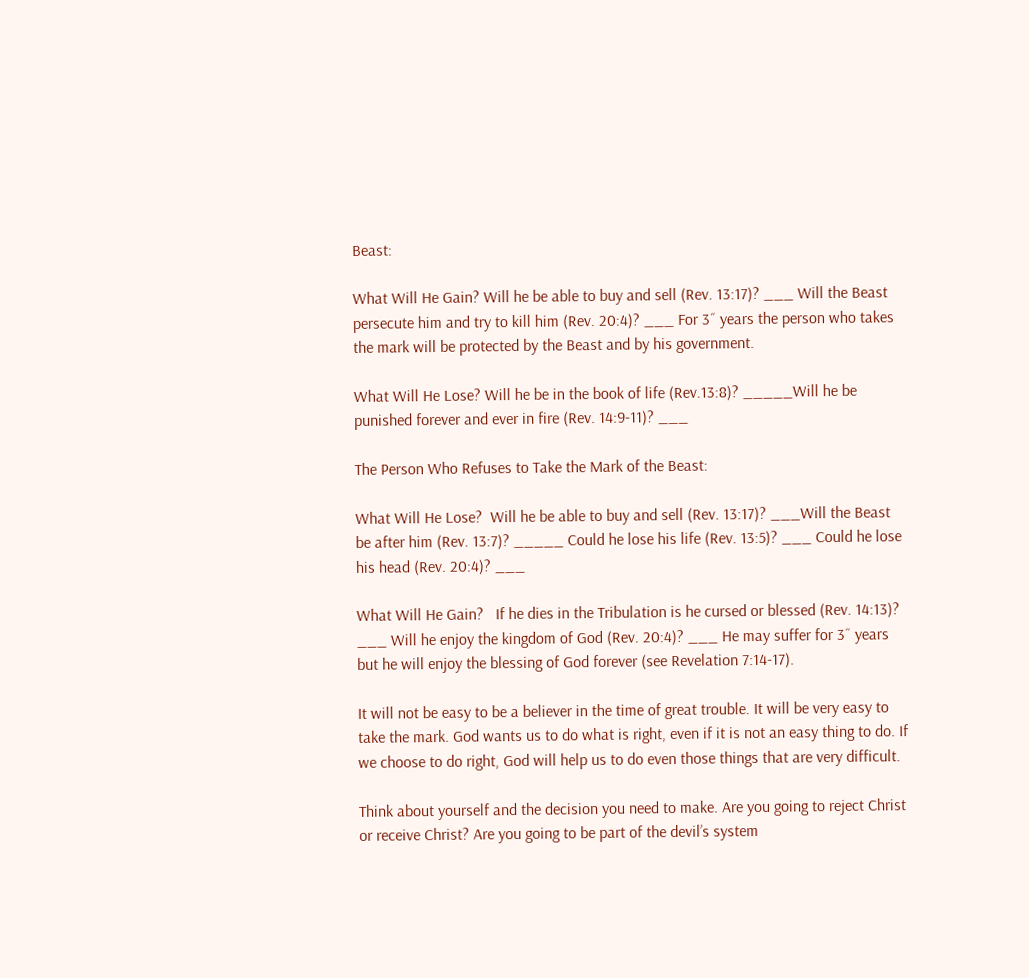Beast:

What Will He Gain? Will he be able to buy and sell (Rev. 13:17)? ___ Will the Beast persecute him and try to kill him (Rev. 20:4)? ___ For 3˝ years the person who takes the mark will be protected by the Beast and by his government.

What Will He Lose? Will he be in the book of life (Rev.13:8)? _____Will he be punished forever and ever in fire (Rev. 14:9-11)? ___

The Person Who Refuses to Take the Mark of the Beast:

What Will He Lose?  Will he be able to buy and sell (Rev. 13:17)? ___Will the Beast be after him (Rev. 13:7)? _____ Could he lose his life (Rev. 13:5)? ___ Could he lose his head (Rev. 20:4)? ___

What Will He Gain?   If he dies in the Tribulation is he cursed or blessed (Rev. 14:13)? ___ Will he enjoy the kingdom of God (Rev. 20:4)? ___ He may suffer for 3˝ years but he will enjoy the blessing of God forever (see Revelation 7:14-17).

It will not be easy to be a believer in the time of great trouble. It will be very easy to take the mark. God wants us to do what is right, even if it is not an easy thing to do. If we choose to do right, God will help us to do even those things that are very difficult.

Think about yourself and the decision you need to make. Are you going to reject Christ or receive Christ? Are you going to be part of the devil’s system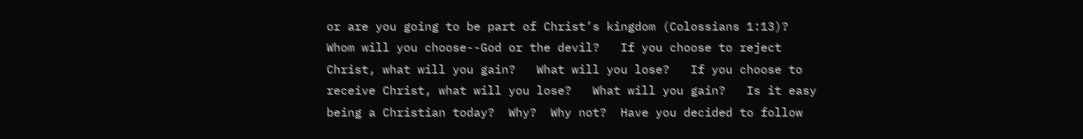or are you going to be part of Christ’s kingdom (Colossians 1:13)?   Whom will you choose--God or the devil?   If you choose to reject Christ, what will you gain?   What will you lose?   If you choose to receive Christ, what will you lose?   What will you gain?   Is it easy being a Christian today?  Why?  Why not?  Have you decided to follow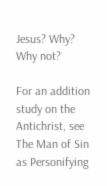Jesus? Why? Why not?

For an addition study on the Antichrist, see The Man of Sin as Personifying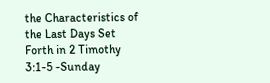the Characteristics of the Last Days Set Forth in 2 Timothy 3:1-5 -Sunday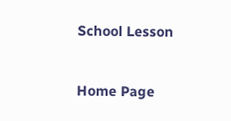School Lesson


Home Page